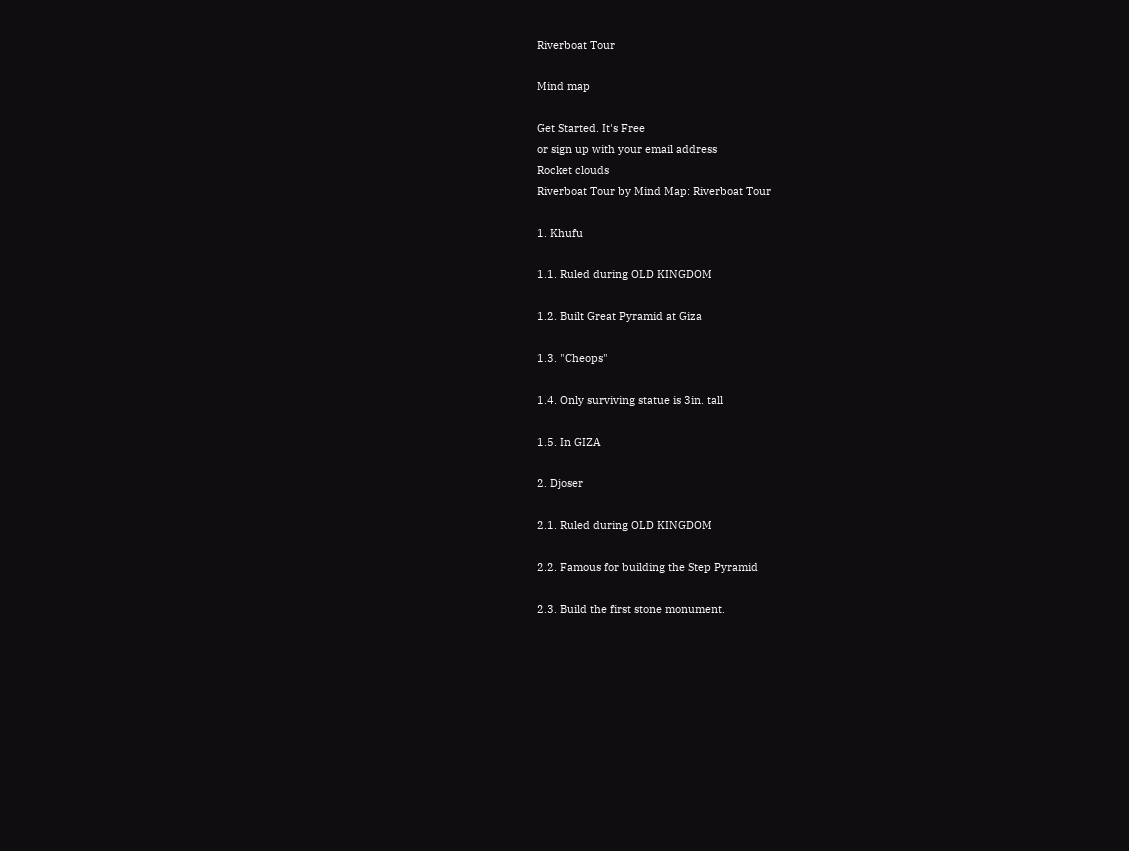Riverboat Tour

Mind map

Get Started. It's Free
or sign up with your email address
Rocket clouds
Riverboat Tour by Mind Map: Riverboat Tour

1. Khufu

1.1. Ruled during OLD KINGDOM

1.2. Built Great Pyramid at Giza

1.3. "Cheops"

1.4. Only surviving statue is 3in. tall

1.5. In GIZA

2. Djoser

2.1. Ruled during OLD KINGDOM

2.2. Famous for building the Step Pyramid

2.3. Build the first stone monument.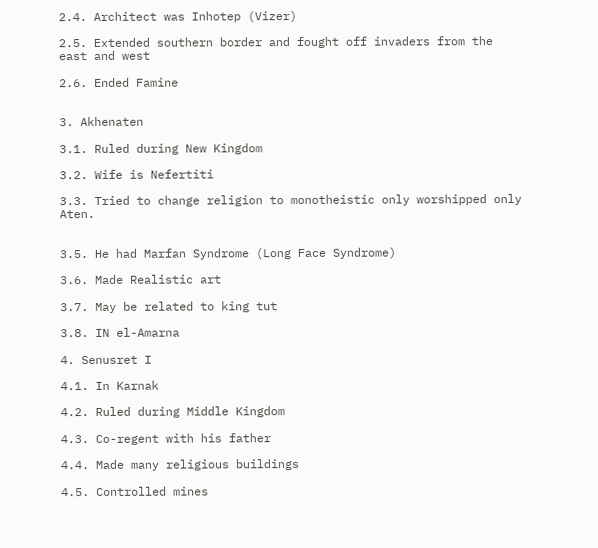2.4. Architect was Inhotep (Vizer)

2.5. Extended southern border and fought off invaders from the east and west

2.6. Ended Famine


3. Akhenaten

3.1. Ruled during New Kingdom

3.2. Wife is Nefertiti

3.3. Tried to change religion to monotheistic only worshipped only Aten.


3.5. He had Marfan Syndrome (Long Face Syndrome)

3.6. Made Realistic art

3.7. May be related to king tut

3.8. IN el-Amarna

4. Senusret I

4.1. In Karnak

4.2. Ruled during Middle Kingdom

4.3. Co-regent with his father

4.4. Made many religious buildings

4.5. Controlled mines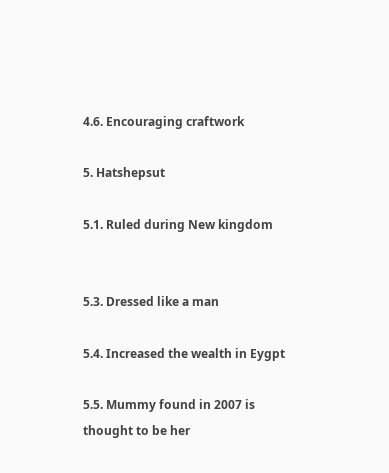4.6. Encouraging craftwork

5. Hatshepsut

5.1. Ruled during New kingdom


5.3. Dressed like a man

5.4. Increased the wealth in Eygpt

5.5. Mummy found in 2007 is thought to be her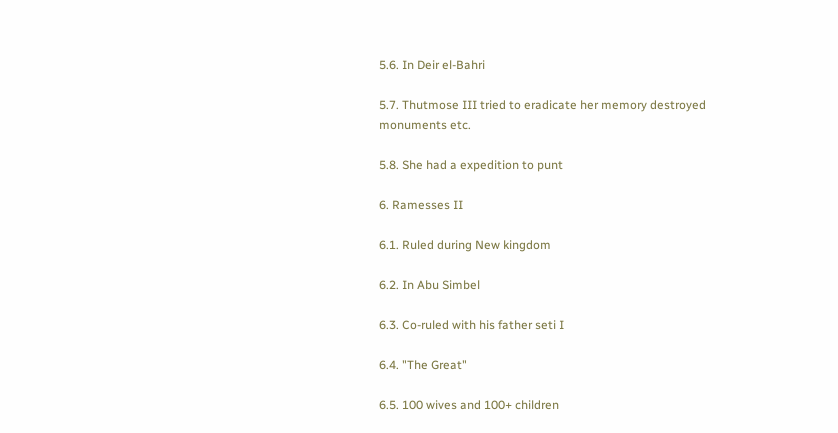5.6. In Deir el-Bahri

5.7. Thutmose III tried to eradicate her memory destroyed monuments etc.

5.8. She had a expedition to punt

6. Ramesses II

6.1. Ruled during New kingdom

6.2. In Abu Simbel

6.3. Co-ruled with his father seti I

6.4. "The Great"

6.5. 100 wives and 100+ children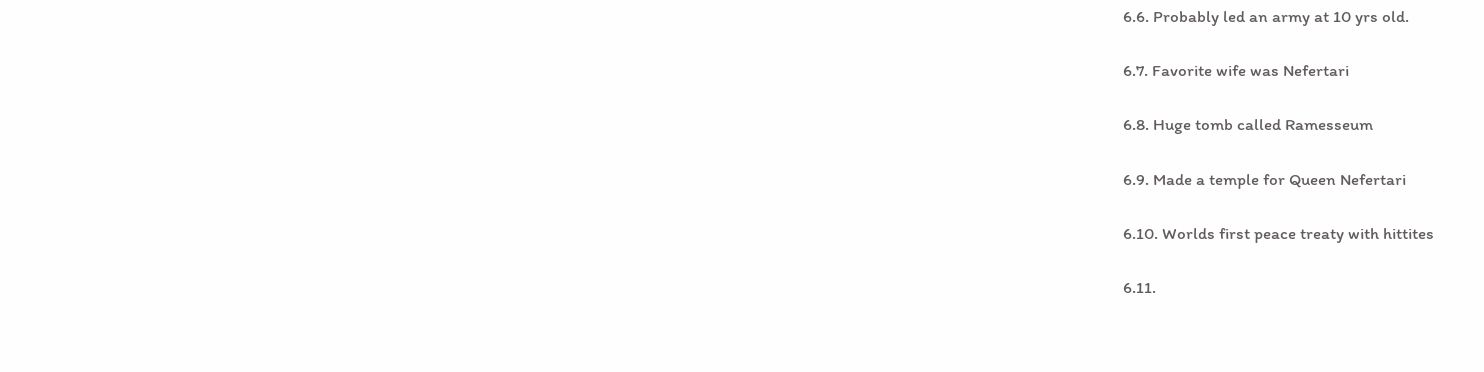6.6. Probably led an army at 10 yrs old.

6.7. Favorite wife was Nefertari

6.8. Huge tomb called Ramesseum

6.9. Made a temple for Queen Nefertari

6.10. Worlds first peace treaty with hittites

6.11.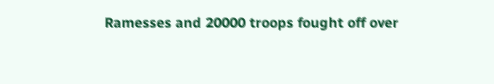Ramesses and 20000 troops fought off over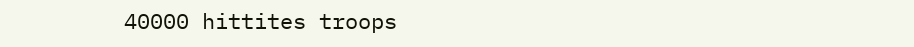40000 hittites troops